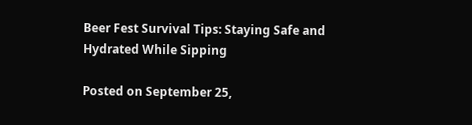Beer Fest Survival Tips: Staying Safe and Hydrated While Sipping

Posted on September 25,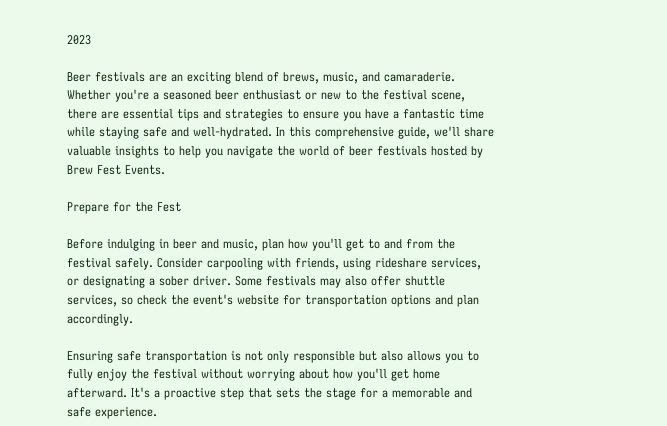2023

Beer festivals are an exciting blend of brews, music, and camaraderie. Whether you're a seasoned beer enthusiast or new to the festival scene, there are essential tips and strategies to ensure you have a fantastic time while staying safe and well-hydrated. In this comprehensive guide, we'll share valuable insights to help you navigate the world of beer festivals hosted by Brew Fest Events.

Prepare for the Fest

Before indulging in beer and music, plan how you'll get to and from the festival safely. Consider carpooling with friends, using rideshare services, or designating a sober driver. Some festivals may also offer shuttle services, so check the event's website for transportation options and plan accordingly.

Ensuring safe transportation is not only responsible but also allows you to fully enjoy the festival without worrying about how you'll get home afterward. It's a proactive step that sets the stage for a memorable and safe experience.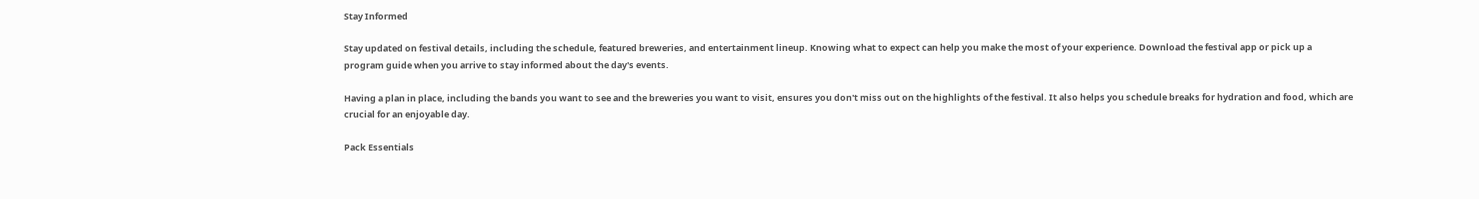Stay Informed

Stay updated on festival details, including the schedule, featured breweries, and entertainment lineup. Knowing what to expect can help you make the most of your experience. Download the festival app or pick up a program guide when you arrive to stay informed about the day's events.

Having a plan in place, including the bands you want to see and the breweries you want to visit, ensures you don't miss out on the highlights of the festival. It also helps you schedule breaks for hydration and food, which are crucial for an enjoyable day.

Pack Essentials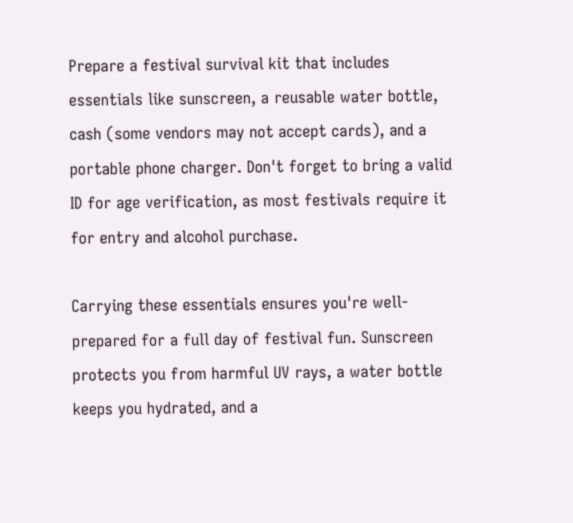Prepare a festival survival kit that includes essentials like sunscreen, a reusable water bottle, cash (some vendors may not accept cards), and a portable phone charger. Don't forget to bring a valid ID for age verification, as most festivals require it for entry and alcohol purchase.

Carrying these essentials ensures you're well-prepared for a full day of festival fun. Sunscreen protects you from harmful UV rays, a water bottle keeps you hydrated, and a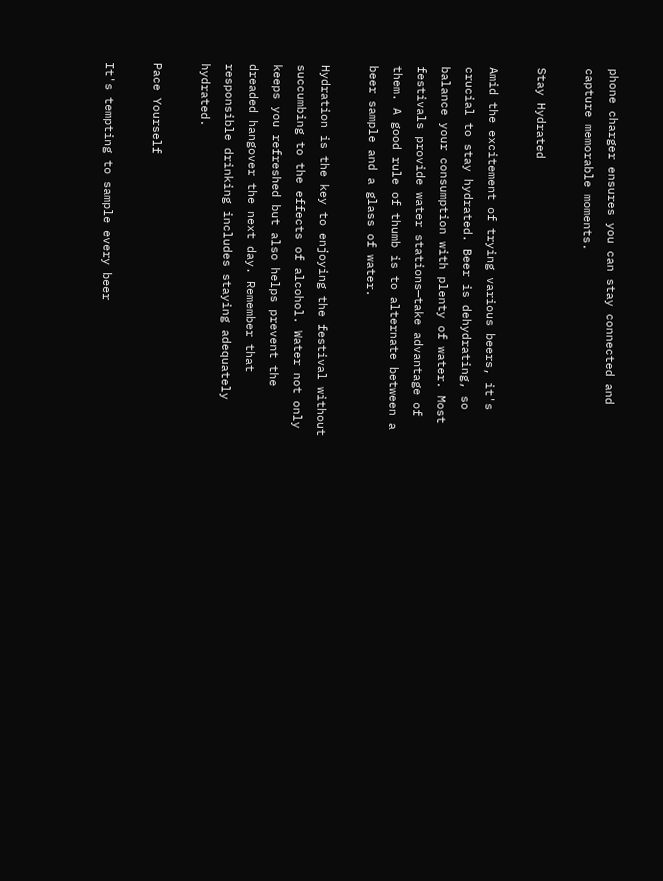phone charger ensures you can stay connected and capture memorable moments.

Stay Hydrated

Amid the excitement of trying various beers, it's crucial to stay hydrated. Beer is dehydrating, so balance your consumption with plenty of water. Most festivals provide water stations—take advantage of them. A good rule of thumb is to alternate between a beer sample and a glass of water.

Hydration is the key to enjoying the festival without succumbing to the effects of alcohol. Water not only keeps you refreshed but also helps prevent the dreaded hangover the next day. Remember that responsible drinking includes staying adequately hydrated.

Pace Yourself

It's tempting to sample every beer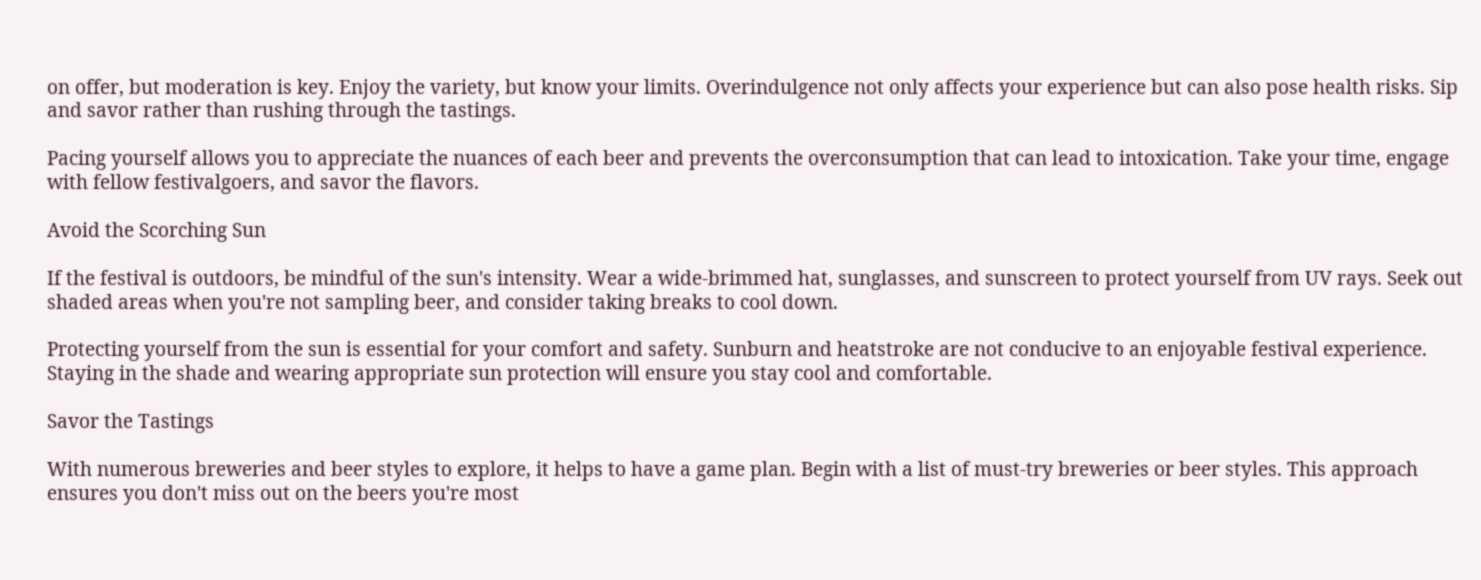on offer, but moderation is key. Enjoy the variety, but know your limits. Overindulgence not only affects your experience but can also pose health risks. Sip and savor rather than rushing through the tastings.

Pacing yourself allows you to appreciate the nuances of each beer and prevents the overconsumption that can lead to intoxication. Take your time, engage with fellow festivalgoers, and savor the flavors.

Avoid the Scorching Sun

If the festival is outdoors, be mindful of the sun's intensity. Wear a wide-brimmed hat, sunglasses, and sunscreen to protect yourself from UV rays. Seek out shaded areas when you're not sampling beer, and consider taking breaks to cool down.

Protecting yourself from the sun is essential for your comfort and safety. Sunburn and heatstroke are not conducive to an enjoyable festival experience. Staying in the shade and wearing appropriate sun protection will ensure you stay cool and comfortable.

Savor the Tastings

With numerous breweries and beer styles to explore, it helps to have a game plan. Begin with a list of must-try breweries or beer styles. This approach ensures you don't miss out on the beers you're most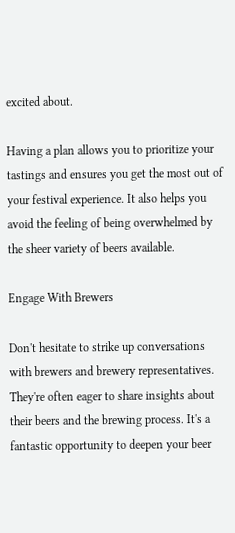excited about.

Having a plan allows you to prioritize your tastings and ensures you get the most out of your festival experience. It also helps you avoid the feeling of being overwhelmed by the sheer variety of beers available.

Engage With Brewers

Don't hesitate to strike up conversations with brewers and brewery representatives. They're often eager to share insights about their beers and the brewing process. It's a fantastic opportunity to deepen your beer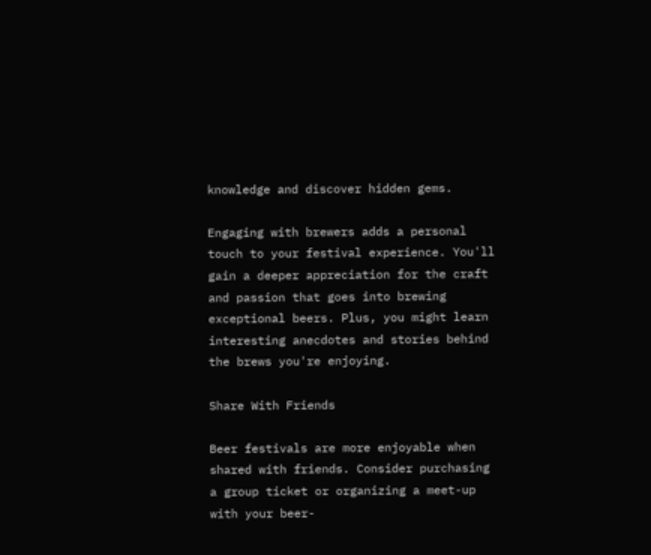knowledge and discover hidden gems.

Engaging with brewers adds a personal touch to your festival experience. You'll gain a deeper appreciation for the craft and passion that goes into brewing exceptional beers. Plus, you might learn interesting anecdotes and stories behind the brews you're enjoying.

Share With Friends

Beer festivals are more enjoyable when shared with friends. Consider purchasing a group ticket or organizing a meet-up with your beer-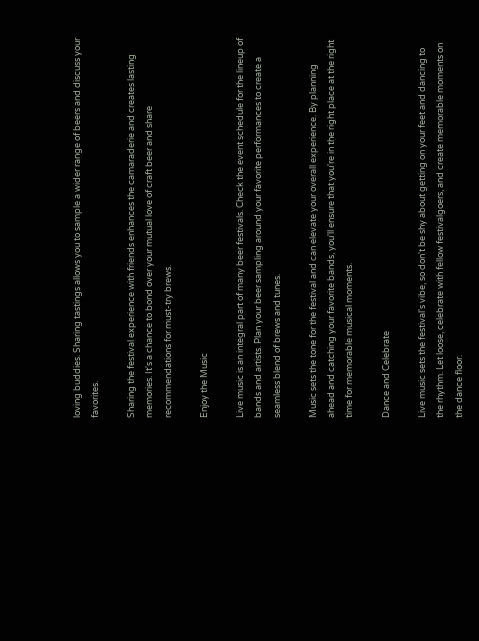loving buddies. Sharing tastings allows you to sample a wider range of beers and discuss your favorites.

Sharing the festival experience with friends enhances the camaraderie and creates lasting memories. It's a chance to bond over your mutual love of craft beer and share recommendations for must-try brews.

Enjoy the Music

Live music is an integral part of many beer festivals. Check the event schedule for the lineup of bands and artists. Plan your beer sampling around your favorite performances to create a seamless blend of brews and tunes.

Music sets the tone for the festival and can elevate your overall experience. By planning ahead and catching your favorite bands, you'll ensure that you're in the right place at the right time for memorable musical moments.

Dance and Celebrate

Live music sets the festival's vibe, so don't be shy about getting on your feet and dancing to the rhythm. Let loose, celebrate with fellow festivalgoers, and create memorable moments on the dance floor.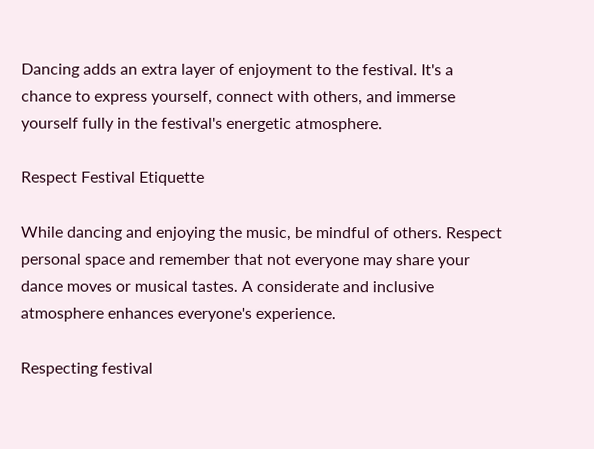Dancing adds an extra layer of enjoyment to the festival. It's a chance to express yourself, connect with others, and immerse yourself fully in the festival's energetic atmosphere.

Respect Festival Etiquette

While dancing and enjoying the music, be mindful of others. Respect personal space and remember that not everyone may share your dance moves or musical tastes. A considerate and inclusive atmosphere enhances everyone's experience.

Respecting festival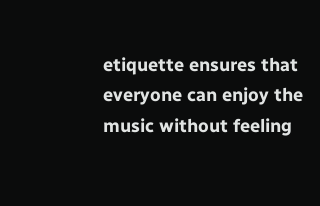etiquette ensures that everyone can enjoy the music without feeling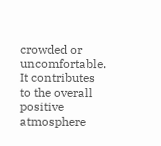crowded or uncomfortable. It contributes to the overall positive atmosphere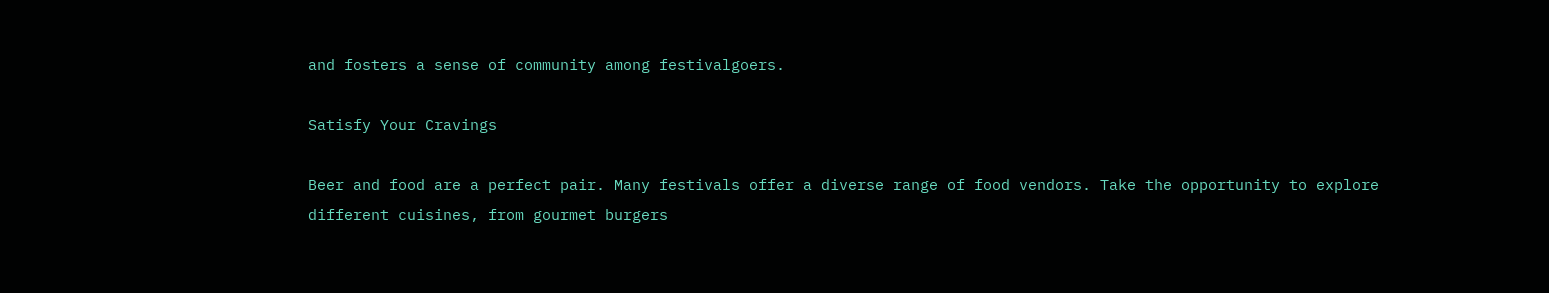and fosters a sense of community among festivalgoers.

Satisfy Your Cravings

Beer and food are a perfect pair. Many festivals offer a diverse range of food vendors. Take the opportunity to explore different cuisines, from gourmet burgers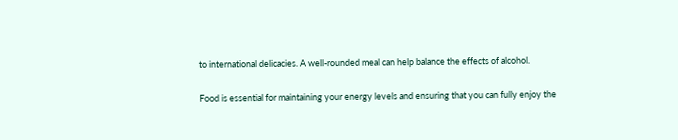to international delicacies. A well-rounded meal can help balance the effects of alcohol.

Food is essential for maintaining your energy levels and ensuring that you can fully enjoy the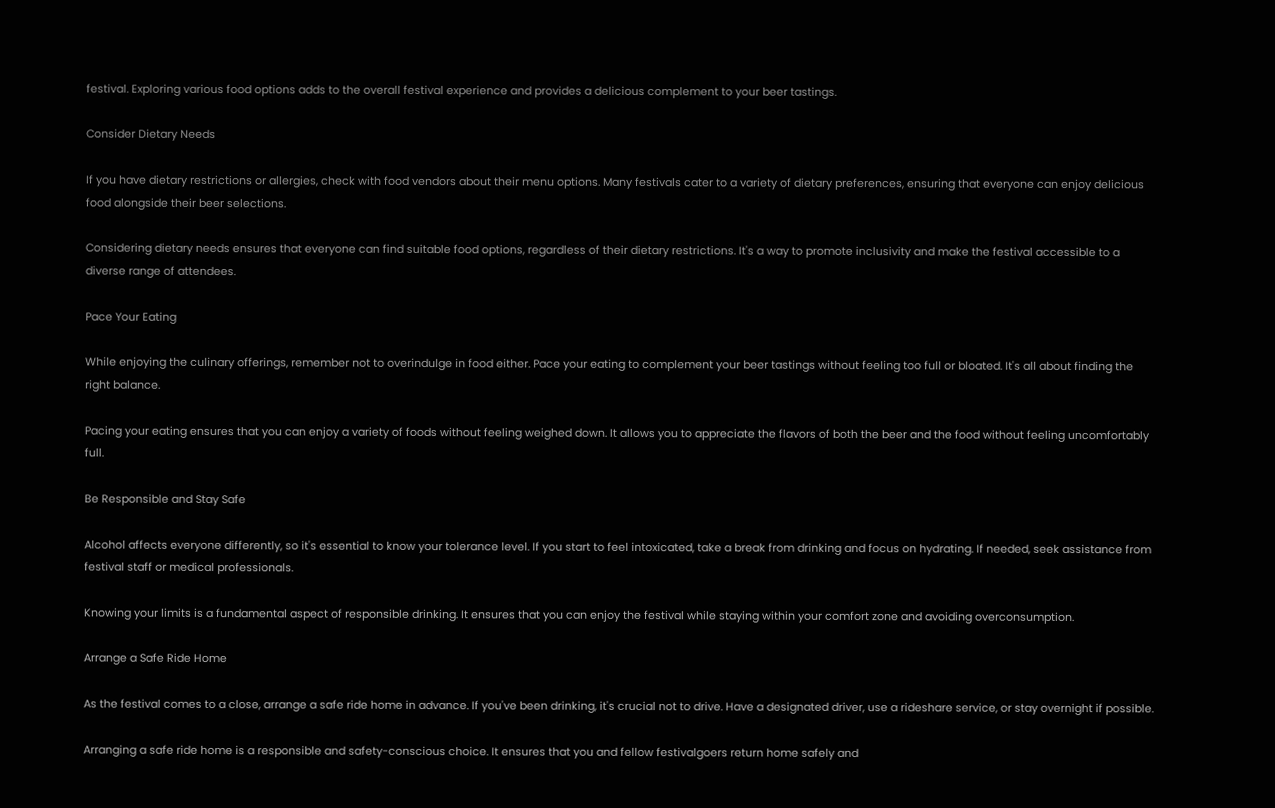festival. Exploring various food options adds to the overall festival experience and provides a delicious complement to your beer tastings.

Consider Dietary Needs

If you have dietary restrictions or allergies, check with food vendors about their menu options. Many festivals cater to a variety of dietary preferences, ensuring that everyone can enjoy delicious food alongside their beer selections.

Considering dietary needs ensures that everyone can find suitable food options, regardless of their dietary restrictions. It's a way to promote inclusivity and make the festival accessible to a diverse range of attendees.

Pace Your Eating

While enjoying the culinary offerings, remember not to overindulge in food either. Pace your eating to complement your beer tastings without feeling too full or bloated. It's all about finding the right balance.

Pacing your eating ensures that you can enjoy a variety of foods without feeling weighed down. It allows you to appreciate the flavors of both the beer and the food without feeling uncomfortably full.

Be Responsible and Stay Safe

Alcohol affects everyone differently, so it's essential to know your tolerance level. If you start to feel intoxicated, take a break from drinking and focus on hydrating. If needed, seek assistance from festival staff or medical professionals.

Knowing your limits is a fundamental aspect of responsible drinking. It ensures that you can enjoy the festival while staying within your comfort zone and avoiding overconsumption.

Arrange a Safe Ride Home

As the festival comes to a close, arrange a safe ride home in advance. If you've been drinking, it's crucial not to drive. Have a designated driver, use a rideshare service, or stay overnight if possible.

Arranging a safe ride home is a responsible and safety-conscious choice. It ensures that you and fellow festivalgoers return home safely and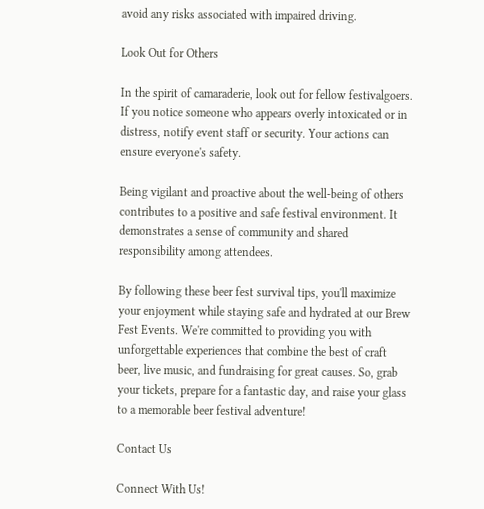avoid any risks associated with impaired driving.

Look Out for Others

In the spirit of camaraderie, look out for fellow festivalgoers. If you notice someone who appears overly intoxicated or in distress, notify event staff or security. Your actions can ensure everyone's safety.

Being vigilant and proactive about the well-being of others contributes to a positive and safe festival environment. It demonstrates a sense of community and shared responsibility among attendees.

By following these beer fest survival tips, you'll maximize your enjoyment while staying safe and hydrated at our Brew Fest Events. We're committed to providing you with unforgettable experiences that combine the best of craft beer, live music, and fundraising for great causes. So, grab your tickets, prepare for a fantastic day, and raise your glass to a memorable beer festival adventure!

Contact Us

Connect With Us!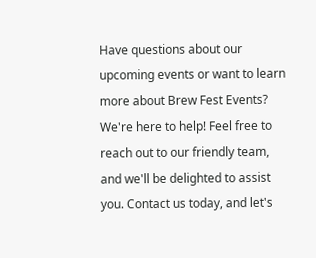Have questions about our upcoming events or want to learn more about Brew Fest Events? We're here to help! Feel free to reach out to our friendly team, and we'll be delighted to assist you. Contact us today, and let's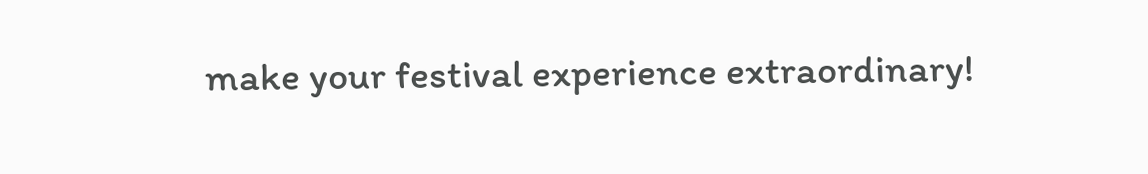make your festival experience extraordinary!